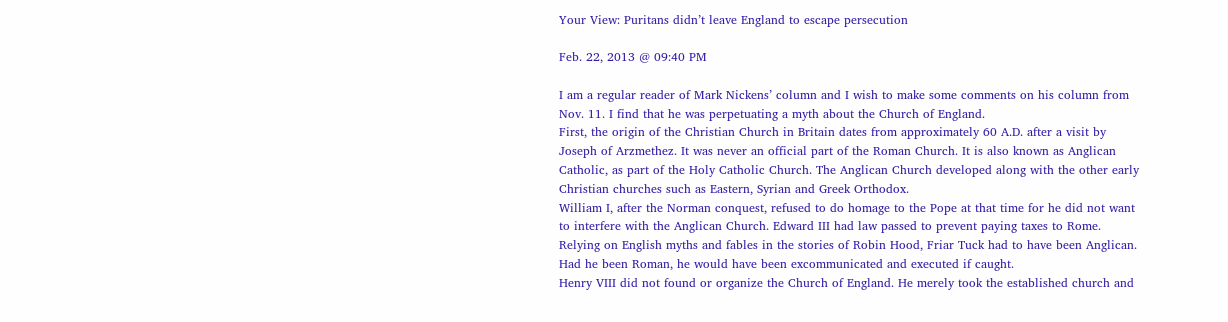Your View: Puritans didn’t leave England to escape persecution

Feb. 22, 2013 @ 09:40 PM

I am a regular reader of Mark Nickens’ column and I wish to make some comments on his column from Nov. 11. I find that he was perpetuating a myth about the Church of England.
First, the origin of the Christian Church in Britain dates from approximately 60 A.D. after a visit by Joseph of Arzmethez. It was never an official part of the Roman Church. It is also known as Anglican Catholic, as part of the Holy Catholic Church. The Anglican Church developed along with the other early Christian churches such as Eastern, Syrian and Greek Orthodox.
William I, after the Norman conquest, refused to do homage to the Pope at that time for he did not want to interfere with the Anglican Church. Edward III had law passed to prevent paying taxes to Rome.
Relying on English myths and fables in the stories of Robin Hood, Friar Tuck had to have been Anglican. Had he been Roman, he would have been excommunicated and executed if caught.
Henry VIII did not found or organize the Church of England. He merely took the established church and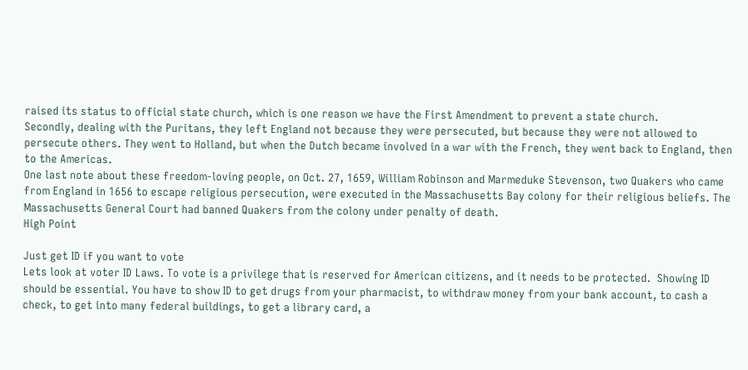raised its status to official state church, which is one reason we have the First Amendment to prevent a state church.
Secondly, dealing with the Puritans, they left England not because they were persecuted, but because they were not allowed to persecute others. They went to Holland, but when the Dutch became involved in a war with the French, they went back to England, then to the Americas.
One last note about these freedom-loving people, on Oct. 27, 1659, William Robinson and Marmeduke Stevenson, two Quakers who came from England in 1656 to escape religious persecution, were executed in the Massachusetts Bay colony for their religious beliefs. The Massachusetts General Court had banned Quakers from the colony under penalty of death.
High Point

Just get ID if you want to vote
Lets look at voter ID Laws. To vote is a privilege that is reserved for American citizens, and it needs to be protected.  Showing ID should be essential. You have to show ID to get drugs from your pharmacist, to withdraw money from your bank account, to cash a check, to get into many federal buildings, to get a library card, a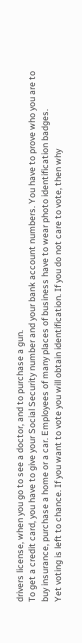drivers license, when you go to see a doctor, and to purchase a gun.
To get a credit card, you have to give your Social Security number and your bank account numbers. You have to prove who you are to buy insurance, purchase a home or a car. Employees of many places of business have to wear photo identification badges.
Yet voting is left to chance. If you want to vote you will obtain identification. If you do not care to vote, then why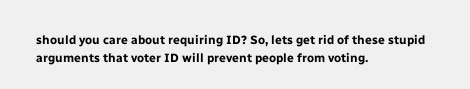should you care about requiring ID? So, lets get rid of these stupid arguments that voter ID will prevent people from voting.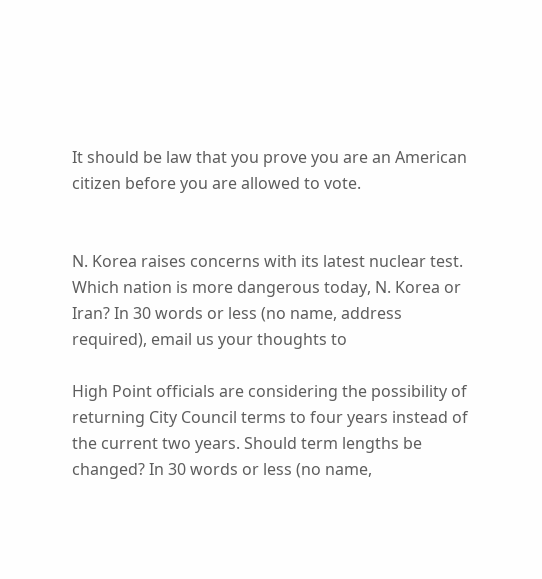It should be law that you prove you are an American citizen before you are allowed to vote.


N. Korea raises concerns with its latest nuclear test. Which nation is more dangerous today, N. Korea or Iran? In 30 words or less (no name, address required), email us your thoughts to

High Point officials are considering the possibility of returning City Council terms to four years instead of the current two years. Should term lengths be changed? In 30 words or less (no name,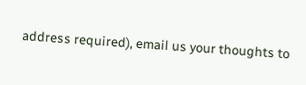address required), email us your thoughts to